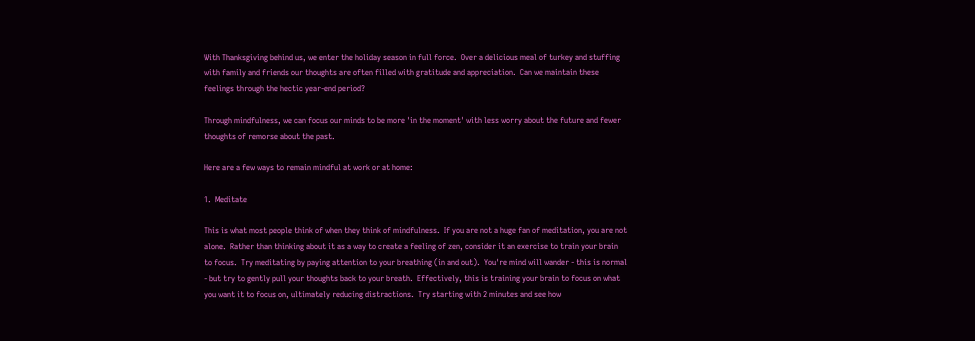With Thanksgiving behind us, we enter the holiday season in full force.  Over a delicious meal of turkey and stuffing with family and friends our thoughts are often filled with gratitude and appreciation.  Can we maintain these feelings through the hectic year-end period?

Through mindfulness, we can focus our minds to be more 'in the moment' with less worry about the future and fewer thoughts of remorse about the past.

Here are a few ways to remain mindful at work or at home:

1.  Meditate

This is what most people think of when they think of mindfulness.  If you are not a huge fan of meditation, you are not alone.  Rather than thinking about it as a way to create a feeling of zen, consider it an exercise to train your brain to focus.  Try meditating by paying attention to your breathing (in and out).  You're mind will wander - this is normal - but try to gently pull your thoughts back to your breath.  Effectively, this is training your brain to focus on what you want it to focus on, ultimately reducing distractions.  Try starting with 2 minutes and see how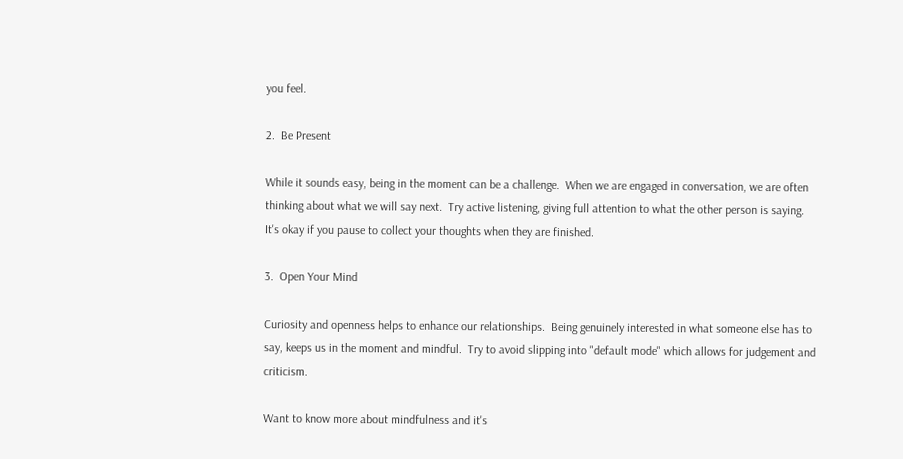you feel.

2.  Be Present

While it sounds easy, being in the moment can be a challenge.  When we are engaged in conversation, we are often thinking about what we will say next.  Try active listening, giving full attention to what the other person is saying.  It's okay if you pause to collect your thoughts when they are finished.

3.  Open Your Mind

Curiosity and openness helps to enhance our relationships.  Being genuinely interested in what someone else has to say, keeps us in the moment and mindful.  Try to avoid slipping into "default mode" which allows for judgement and criticism.

Want to know more about mindfulness and it's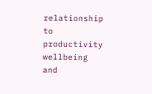relationship to productivity wellbeing and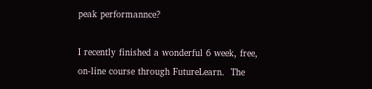peak performannce?

I recently finished a wonderful 6 week, free, on-line course through FutureLearn.  The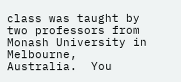class was taught by two professors from Monash University in Melbourne, Australia.  You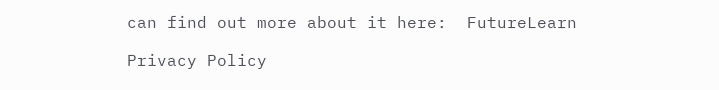can find out more about it here:  FutureLearn

Privacy Policy